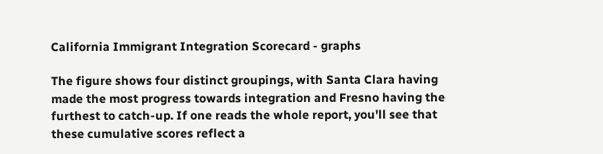California Immigrant Integration Scorecard - graphs

The figure shows four distinct groupings, with Santa Clara having made the most progress towards integration and Fresno having the furthest to catch-up. If one reads the whole report, you'll see that these cumulative scores reflect a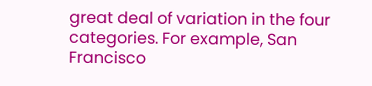great deal of variation in the four categories. For example, San Francisco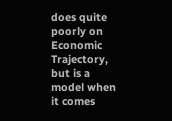does quite poorly on Economic Trajectory, but is a model when it comes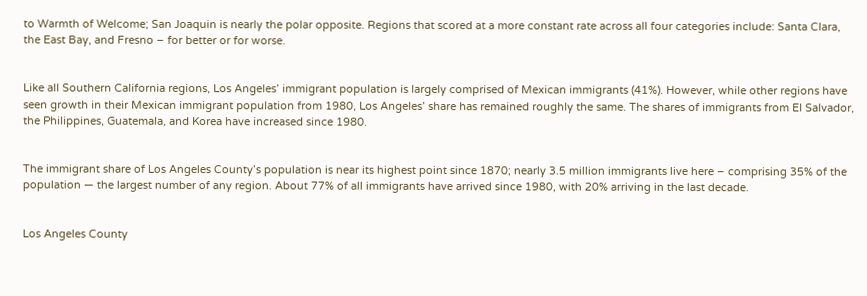to Warmth of Welcome; San Joaquin is nearly the polar opposite. Regions that scored at a more constant rate across all four categories include: Santa Clara, the East Bay, and Fresno – for better or for worse.


Like all Southern California regions, Los Angeles’ immigrant population is largely comprised of Mexican immigrants (41%). However, while other regions have seen growth in their Mexican immigrant population from 1980, Los Angeles’ share has remained roughly the same. The shares of immigrants from El Salvador, the Philippines, Guatemala, and Korea have increased since 1980.


The immigrant share of Los Angeles County’s population is near its highest point since 1870; nearly 3.5 million immigrants live here – comprising 35% of the population — the largest number of any region. About 77% of all immigrants have arrived since 1980, with 20% arriving in the last decade.


Los Angeles County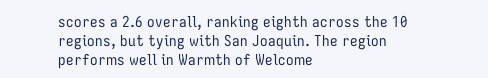scores a 2.6 overall, ranking eighth across the 10 regions, but tying with San Joaquin. The region performs well in Warmth of Welcome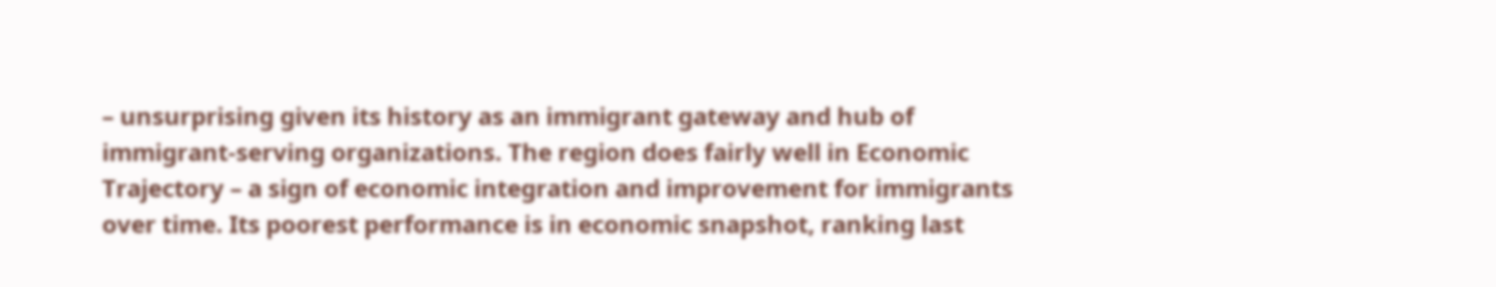– unsurprising given its history as an immigrant gateway and hub of immigrant-serving organizations. The region does fairly well in Economic Trajectory – a sign of economic integration and improvement for immigrants over time. Its poorest performance is in economic snapshot, ranking last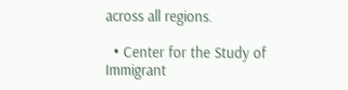across all regions.

  • Center for the Study of Immigrant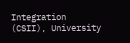Integration (CSII), University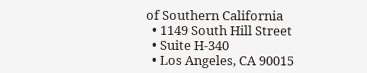of Southern California
  • 1149 South Hill Street
  • Suite H-340
  • Los Angeles, CA 90015